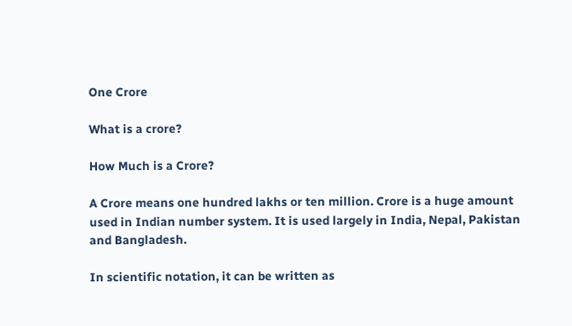One Crore

What is a crore?

How Much is a Crore?

A Crore means one hundred lakhs or ten million. Crore is a huge amount used in Indian number system. It is used largely in India, Nepal, Pakistan and Bangladesh.

In scientific notation, it can be written as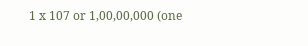1 x 107 or 1,00,00,000 (one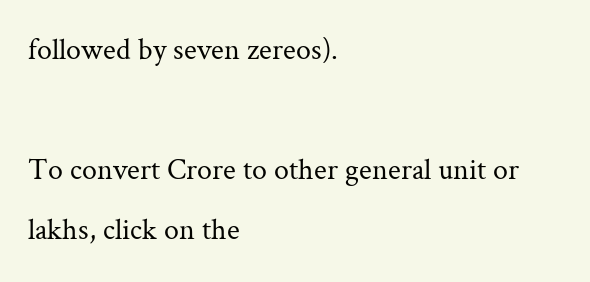followed by seven zereos).

To convert Crore to other general unit or lakhs, click on the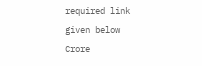required link given below
Crore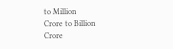to Million
Crore to Billion
Crore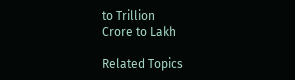to Trillion
Crore to Lakh

Related Topics